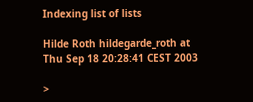Indexing list of lists

Hilde Roth hildegarde_roth at
Thu Sep 18 20:28:41 CEST 2003

>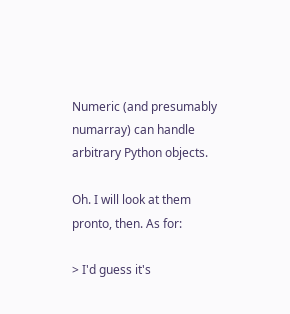Numeric (and presumably numarray) can handle arbitrary Python objects.

Oh. I will look at them pronto, then. As for:

> I'd guess it's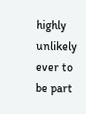highly unlikely ever to be part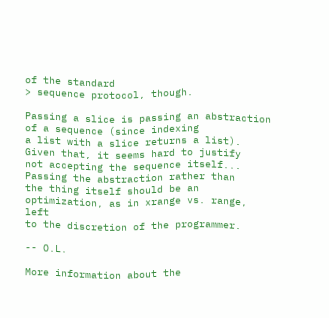of the standard
> sequence protocol, though.

Passing a slice is passing an abstraction of a sequence (since indexing
a list with a slice returns a list). Given that, it seems hard to justify
not accepting the sequence itself... Passing the abstraction rather than
the thing itself should be an optimization, as in xrange vs. range, left
to the discretion of the programmer.

-- O.L.

More information about the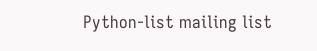Python-list mailing list